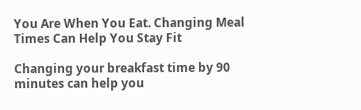You Are When You Eat. Changing Meal Times Can Help You Stay Fit

Changing your breakfast time by 90 minutes can help you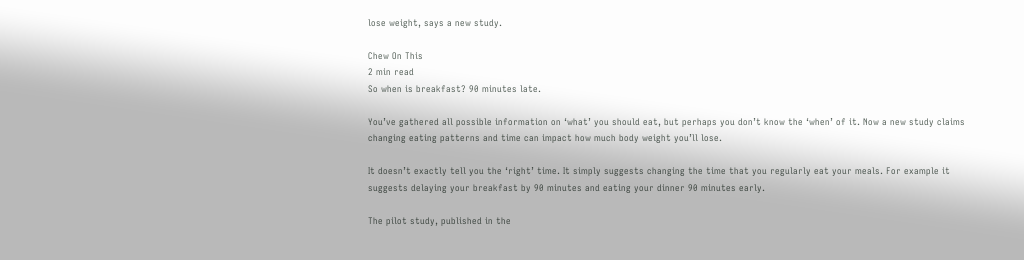lose weight, says a new study.

Chew On This
2 min read
So when is breakfast? 90 minutes late.

You’ve gathered all possible information on ‘what’ you should eat, but perhaps you don’t know the ‘when’ of it. Now a new study claims changing eating patterns and time can impact how much body weight you’ll lose.

It doesn’t exactly tell you the ‘right’ time. It simply suggests changing the time that you regularly eat your meals. For example it suggests delaying your breakfast by 90 minutes and eating your dinner 90 minutes early.

The pilot study, published in the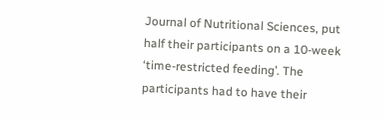Journal of Nutritional Sciences, put half their participants on a 10-week ‘time-restricted feeding’. The participants had to have their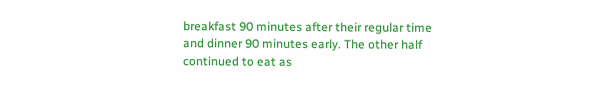breakfast 90 minutes after their regular time and dinner 90 minutes early. The other half continued to eat as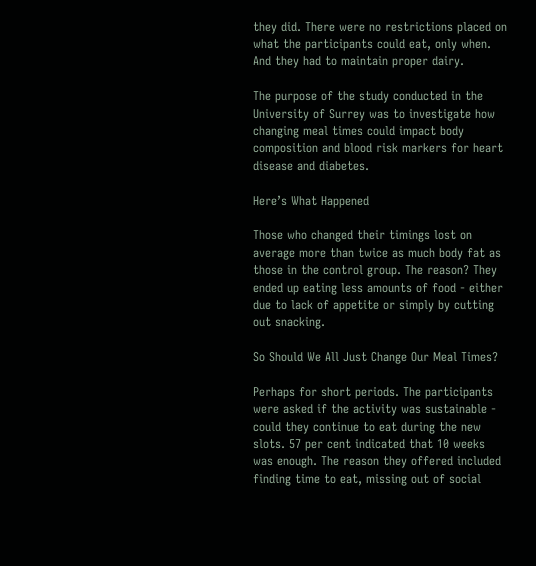they did. There were no restrictions placed on what the participants could eat, only when. And they had to maintain proper dairy.

The purpose of the study conducted in the University of Surrey was to investigate how changing meal times could impact body composition and blood risk markers for heart disease and diabetes.

Here’s What Happened

Those who changed their timings lost on average more than twice as much body fat as those in the control group. The reason? They ended up eating less amounts of food - either due to lack of appetite or simply by cutting out snacking.

So Should We All Just Change Our Meal Times?

Perhaps for short periods. The participants were asked if the activity was sustainable - could they continue to eat during the new slots. 57 per cent indicated that 10 weeks was enough. The reason they offered included finding time to eat, missing out of social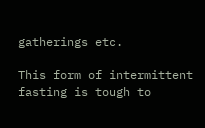gatherings etc.

This form of intermittent fasting is tough to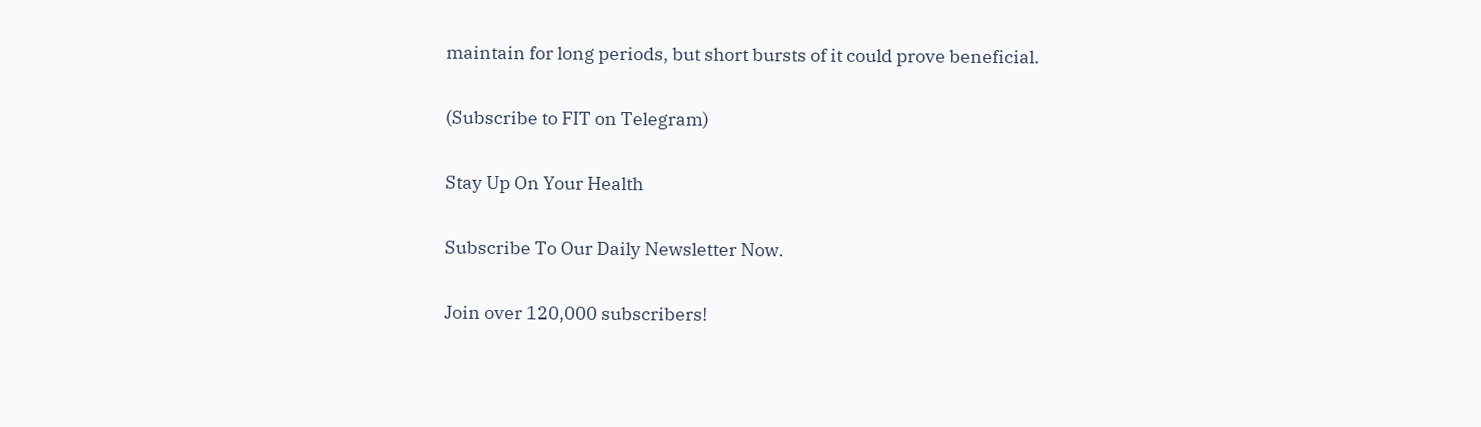maintain for long periods, but short bursts of it could prove beneficial.

(Subscribe to FIT on Telegram)

Stay Up On Your Health

Subscribe To Our Daily Newsletter Now.

Join over 120,000 subscribers!